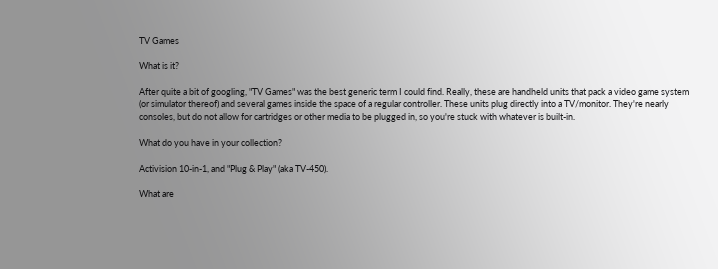TV Games

What is it?

After quite a bit of googling, "TV Games" was the best generic term I could find. Really, these are handheld units that pack a video game system (or simulator thereof) and several games inside the space of a regular controller. These units plug directly into a TV/monitor. They're nearly consoles, but do not allow for cartridges or other media to be plugged in, so you're stuck with whatever is built-in.

What do you have in your collection?

Activision 10-in-1, and "Plug & Play" (aka TV-450).

What are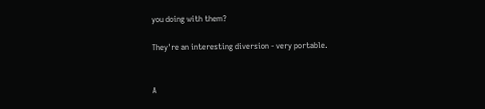you doing with them?

They're an interesting diversion - very portable.


A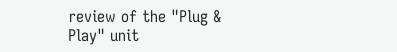review of the "Plug & Play" unit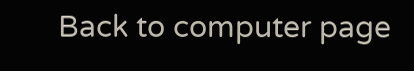Back to computer page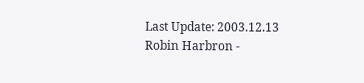Last Update: 2003.12.13
Robin Harbron -